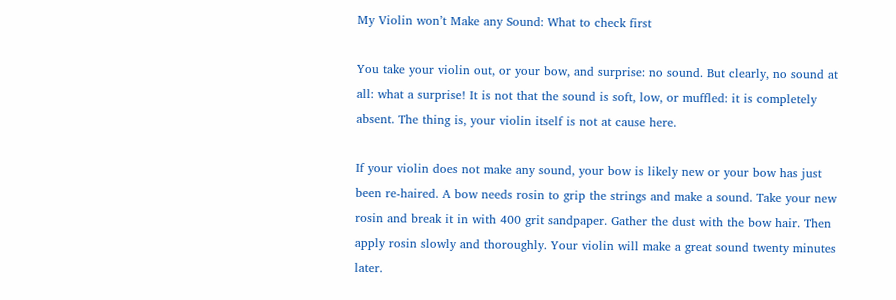My Violin won’t Make any Sound: What to check first

You take your violin out, or your bow, and surprise: no sound. But clearly, no sound at all: what a surprise! It is not that the sound is soft, low, or muffled: it is completely absent. The thing is, your violin itself is not at cause here.

If your violin does not make any sound, your bow is likely new or your bow has just been re-haired. A bow needs rosin to grip the strings and make a sound. Take your new rosin and break it in with 400 grit sandpaper. Gather the dust with the bow hair. Then apply rosin slowly and thoroughly. Your violin will make a great sound twenty minutes later.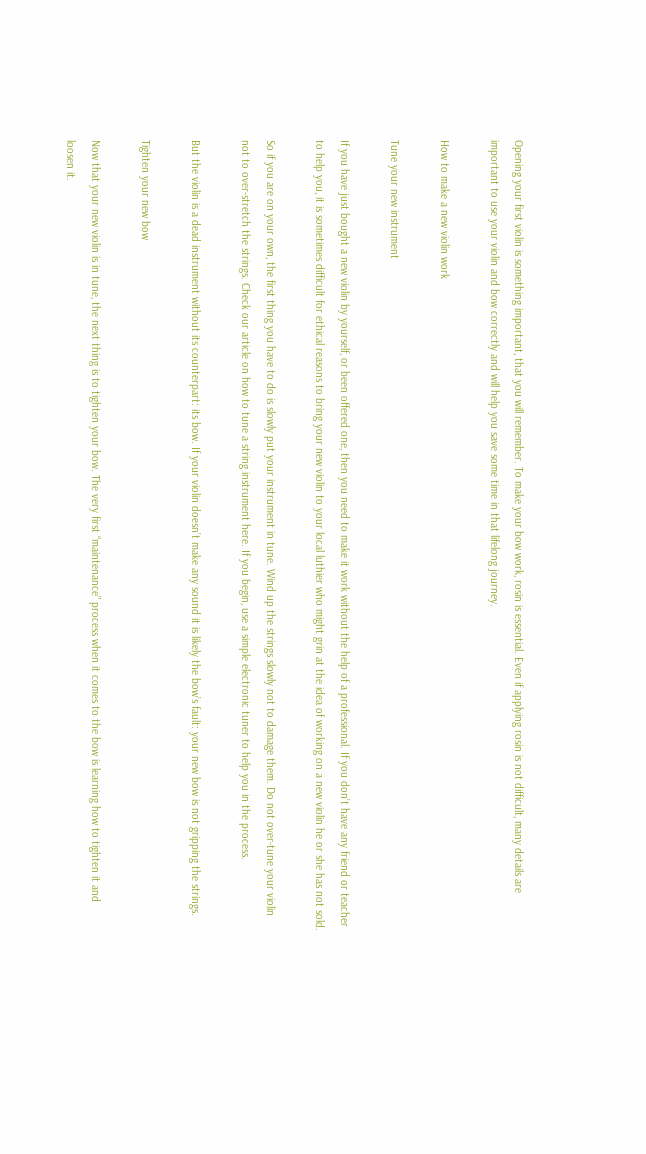Opening your first violin is something important, that you will remember. To make your bow work, rosin is essential. Even if applying rosin is not difficult, many details are important to use your violin and bow correctly and will help you save some time in that lifelong journey.

How to make a new violin work

Tune your new instrument

If you have just bought a new violin by yourself, or been offered one, then you need to make it work without the help of a professional. If you don’t have any friend or teacher to help you, it is sometimes difficult for ethical reasons to bring your new violin to your local luthier who might grin at the idea of working on a new violin he or she has not sold.

So if you are on your own, the first thing you have to do is slowly put your instrument in tune. Wind up the strings slowly not to damage them. Do not over-tune your violin not to over-stretch the strings. Check our article on how to tune a string instrument here. If you begin, use a simple electronic tuner to help you in the process.

But the violin is a dead instrument without its counterpart: its bow. If your violin doesn’t make any sound it is likely the bow’s fault: your new bow is not gripping the strings.

Tighten your new bow

Now that your new violin is in tune, the next thing is to tighten your bow. The very first “maintenance” process when it comes to the bow is learning how to tighten it and loosen it.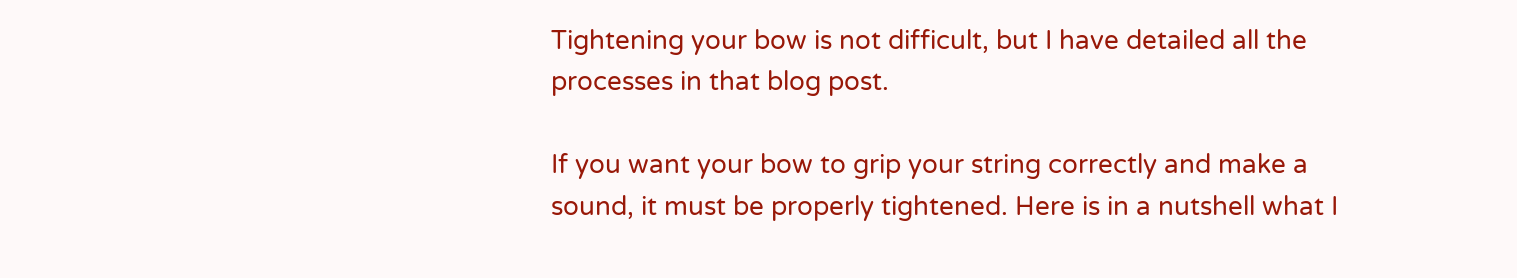Tightening your bow is not difficult, but I have detailed all the processes in that blog post.

If you want your bow to grip your string correctly and make a sound, it must be properly tightened. Here is in a nutshell what I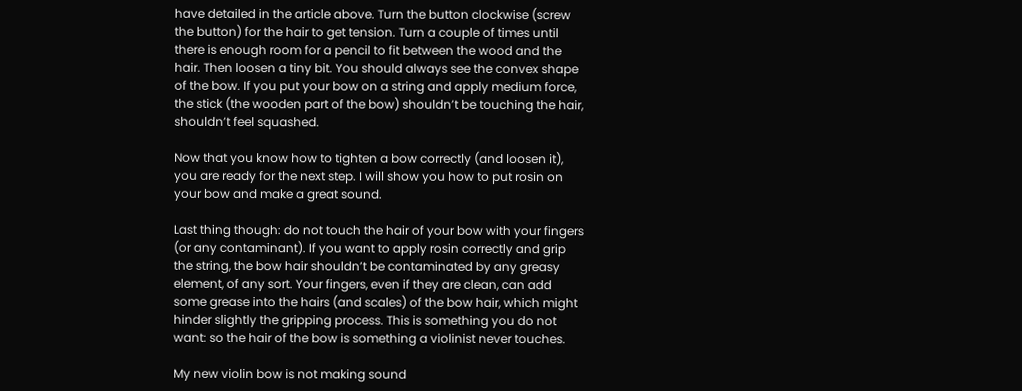have detailed in the article above. Turn the button clockwise (screw the button) for the hair to get tension. Turn a couple of times until there is enough room for a pencil to fit between the wood and the hair. Then loosen a tiny bit. You should always see the convex shape of the bow. If you put your bow on a string and apply medium force, the stick (the wooden part of the bow) shouldn’t be touching the hair, shouldn’t feel squashed.

Now that you know how to tighten a bow correctly (and loosen it), you are ready for the next step. I will show you how to put rosin on your bow and make a great sound.

Last thing though: do not touch the hair of your bow with your fingers (or any contaminant). If you want to apply rosin correctly and grip the string, the bow hair shouldn’t be contaminated by any greasy element, of any sort. Your fingers, even if they are clean, can add some grease into the hairs (and scales) of the bow hair, which might hinder slightly the gripping process. This is something you do not want: so the hair of the bow is something a violinist never touches.

My new violin bow is not making sound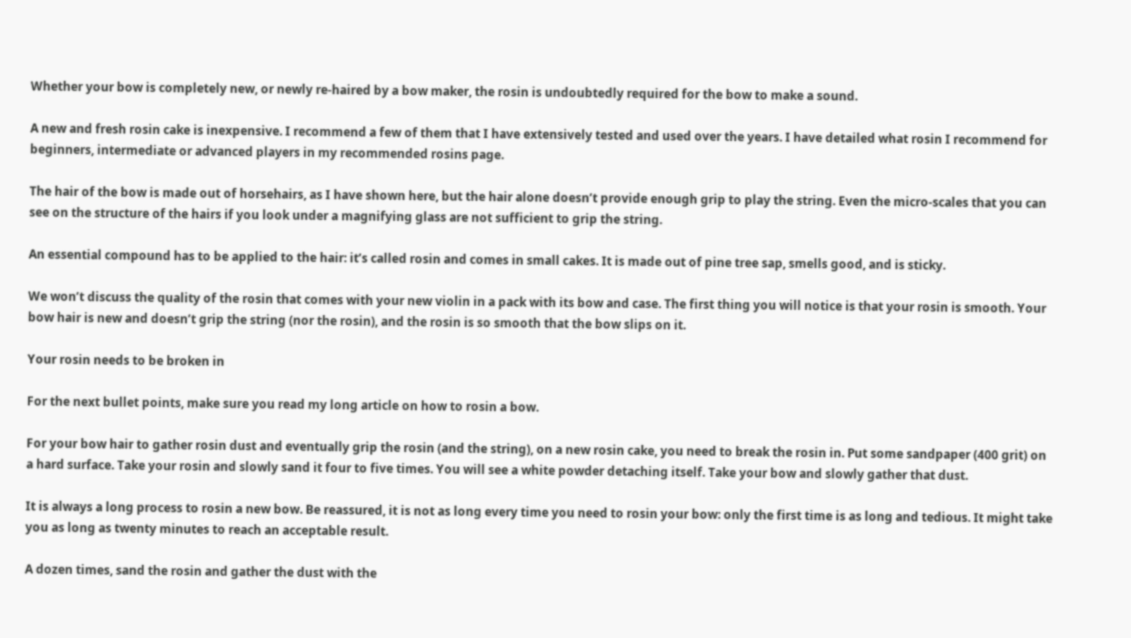Whether your bow is completely new, or newly re-haired by a bow maker, the rosin is undoubtedly required for the bow to make a sound.

A new and fresh rosin cake is inexpensive. I recommend a few of them that I have extensively tested and used over the years. I have detailed what rosin I recommend for beginners, intermediate or advanced players in my recommended rosins page.

The hair of the bow is made out of horsehairs, as I have shown here, but the hair alone doesn’t provide enough grip to play the string. Even the micro-scales that you can see on the structure of the hairs if you look under a magnifying glass are not sufficient to grip the string.

An essential compound has to be applied to the hair: it’s called rosin and comes in small cakes. It is made out of pine tree sap, smells good, and is sticky.

We won’t discuss the quality of the rosin that comes with your new violin in a pack with its bow and case. The first thing you will notice is that your rosin is smooth. Your bow hair is new and doesn’t grip the string (nor the rosin), and the rosin is so smooth that the bow slips on it.

Your rosin needs to be broken in

For the next bullet points, make sure you read my long article on how to rosin a bow.

For your bow hair to gather rosin dust and eventually grip the rosin (and the string), on a new rosin cake, you need to break the rosin in. Put some sandpaper (400 grit) on a hard surface. Take your rosin and slowly sand it four to five times. You will see a white powder detaching itself. Take your bow and slowly gather that dust.

It is always a long process to rosin a new bow. Be reassured, it is not as long every time you need to rosin your bow: only the first time is as long and tedious. It might take you as long as twenty minutes to reach an acceptable result.

A dozen times, sand the rosin and gather the dust with the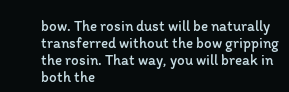bow. The rosin dust will be naturally transferred without the bow gripping the rosin. That way, you will break in both the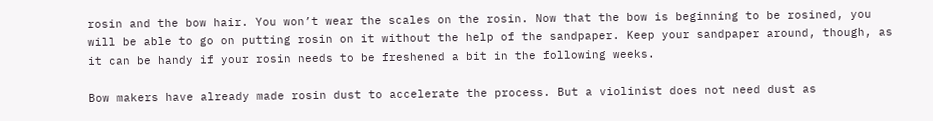rosin and the bow hair. You won’t wear the scales on the rosin. Now that the bow is beginning to be rosined, you will be able to go on putting rosin on it without the help of the sandpaper. Keep your sandpaper around, though, as it can be handy if your rosin needs to be freshened a bit in the following weeks.

Bow makers have already made rosin dust to accelerate the process. But a violinist does not need dust as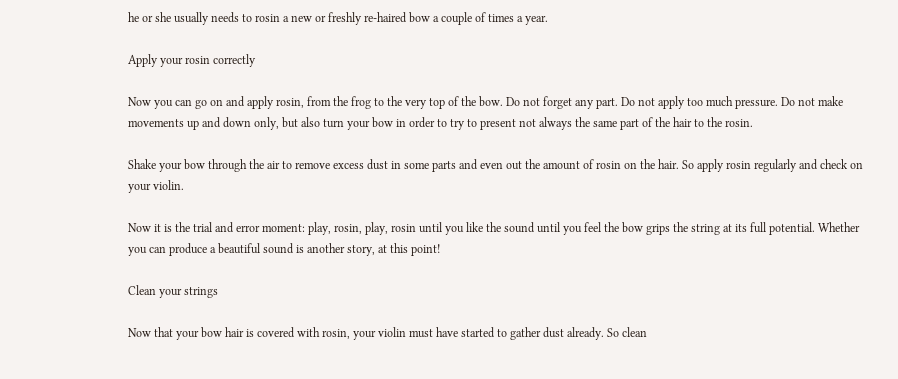he or she usually needs to rosin a new or freshly re-haired bow a couple of times a year.

Apply your rosin correctly

Now you can go on and apply rosin, from the frog to the very top of the bow. Do not forget any part. Do not apply too much pressure. Do not make movements up and down only, but also turn your bow in order to try to present not always the same part of the hair to the rosin.

Shake your bow through the air to remove excess dust in some parts and even out the amount of rosin on the hair. So apply rosin regularly and check on your violin.

Now it is the trial and error moment: play, rosin, play, rosin until you like the sound until you feel the bow grips the string at its full potential. Whether you can produce a beautiful sound is another story, at this point!

Clean your strings

Now that your bow hair is covered with rosin, your violin must have started to gather dust already. So clean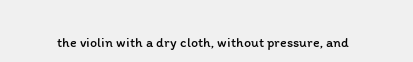the violin with a dry cloth, without pressure, and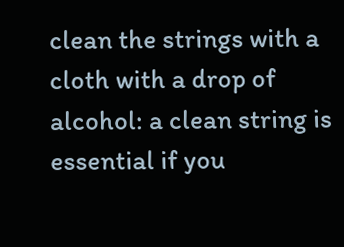clean the strings with a cloth with a drop of alcohol: a clean string is essential if you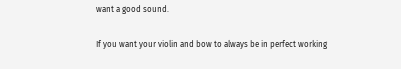want a good sound.

If you want your violin and bow to always be in perfect working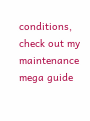conditions, check out my maintenance mega guide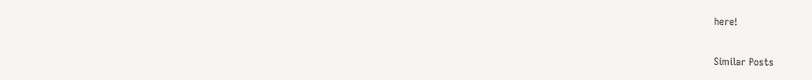here!

Similar Posts